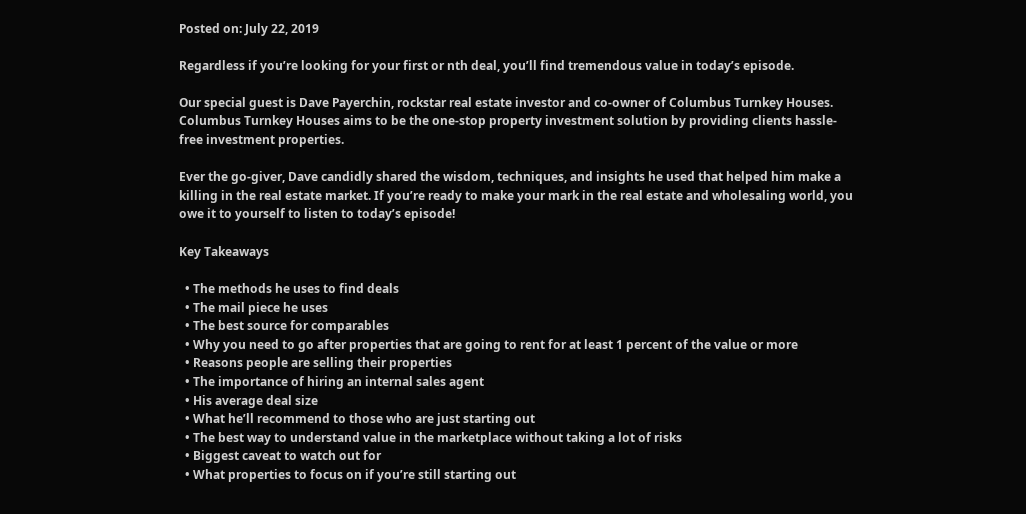Posted on: July 22, 2019

Regardless if you’re looking for your first or nth deal, you’ll find tremendous value in today’s episode.

Our special guest is Dave Payerchin, rockstar real estate investor and co-owner of Columbus Turnkey Houses. Columbus Turnkey Houses aims to be the one-stop property investment solution by providing clients hassle-free investment properties.

Ever the go-giver, Dave candidly shared the wisdom, techniques, and insights he used that helped him make a killing in the real estate market. If you’re ready to make your mark in the real estate and wholesaling world, you owe it to yourself to listen to today’s episode!

Key Takeaways

  • The methods he uses to find deals
  • The mail piece he uses
  • The best source for comparables
  • Why you need to go after properties that are going to rent for at least 1 percent of the value or more
  • Reasons people are selling their properties
  • The importance of hiring an internal sales agent
  • His average deal size
  • What he’ll recommend to those who are just starting out
  • The best way to understand value in the marketplace without taking a lot of risks
  • Biggest caveat to watch out for
  • What properties to focus on if you’re still starting out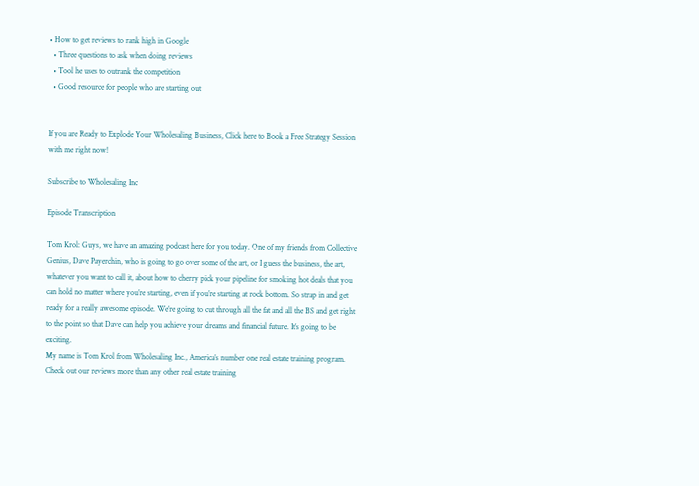• How to get reviews to rank high in Google
  • Three questions to ask when doing reviews
  • Tool he uses to outrank the competition
  • Good resource for people who are starting out


If you are Ready to Explode Your Wholesaling Business, Click here to Book a Free Strategy Session with me right now!

Subscribe to Wholesaling Inc

Episode Transcription

Tom Krol: Guys, we have an amazing podcast here for you today. One of my friends from Collective Genius, Dave Payerchin, who is going to go over some of the art, or I guess the business, the art, whatever you want to call it, about how to cherry pick your pipeline for smoking hot deals that you can hold no matter where you’re starting, even if you’re starting at rock bottom. So strap in and get ready for a really awesome episode. We’re going to cut through all the fat and all the BS and get right to the point so that Dave can help you achieve your dreams and financial future. It’s going to be exciting.
My name is Tom Krol from Wholesaling Inc., America’s number one real estate training program. Check out our reviews more than any other real estate training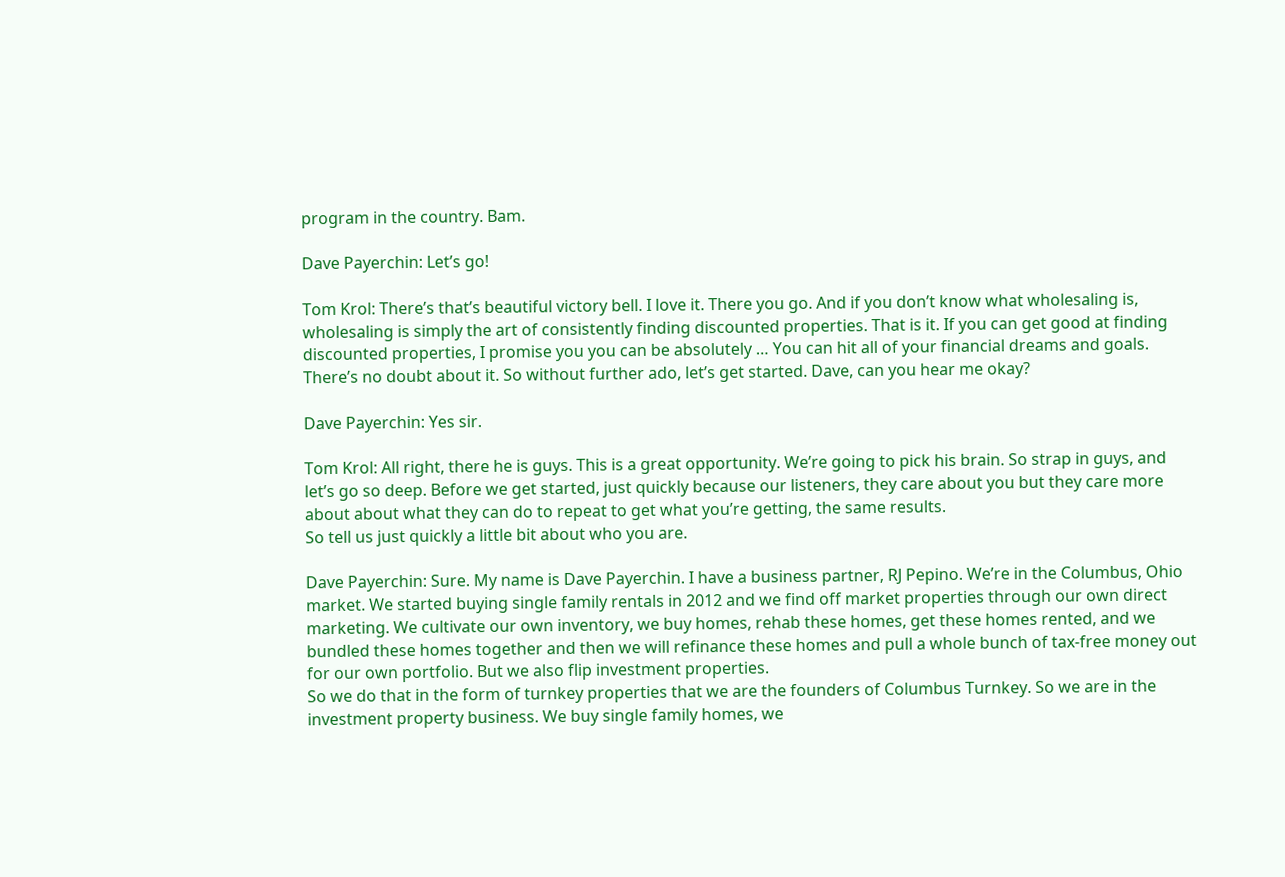program in the country. Bam.

Dave Payerchin: Let’s go!

Tom Krol: There’s that’s beautiful victory bell. I love it. There you go. And if you don’t know what wholesaling is, wholesaling is simply the art of consistently finding discounted properties. That is it. If you can get good at finding discounted properties, I promise you you can be absolutely … You can hit all of your financial dreams and goals. There’s no doubt about it. So without further ado, let’s get started. Dave, can you hear me okay?

Dave Payerchin: Yes sir.

Tom Krol: All right, there he is guys. This is a great opportunity. We’re going to pick his brain. So strap in guys, and let’s go so deep. Before we get started, just quickly because our listeners, they care about you but they care more about about what they can do to repeat to get what you’re getting, the same results.
So tell us just quickly a little bit about who you are.

Dave Payerchin: Sure. My name is Dave Payerchin. I have a business partner, RJ Pepino. We’re in the Columbus, Ohio market. We started buying single family rentals in 2012 and we find off market properties through our own direct marketing. We cultivate our own inventory, we buy homes, rehab these homes, get these homes rented, and we bundled these homes together and then we will refinance these homes and pull a whole bunch of tax-free money out for our own portfolio. But we also flip investment properties.
So we do that in the form of turnkey properties that we are the founders of Columbus Turnkey. So we are in the investment property business. We buy single family homes, we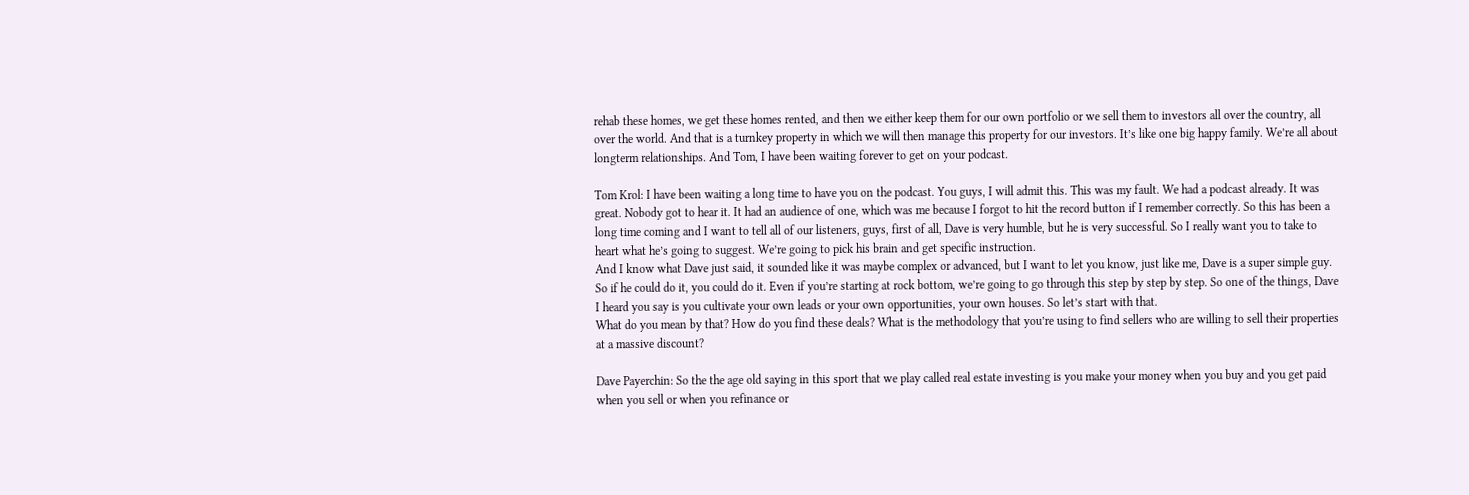rehab these homes, we get these homes rented, and then we either keep them for our own portfolio or we sell them to investors all over the country, all over the world. And that is a turnkey property in which we will then manage this property for our investors. It’s like one big happy family. We’re all about longterm relationships. And Tom, I have been waiting forever to get on your podcast.

Tom Krol: I have been waiting a long time to have you on the podcast. You guys, I will admit this. This was my fault. We had a podcast already. It was great. Nobody got to hear it. It had an audience of one, which was me because I forgot to hit the record button if I remember correctly. So this has been a long time coming and I want to tell all of our listeners, guys, first of all, Dave is very humble, but he is very successful. So I really want you to take to heart what he’s going to suggest. We’re going to pick his brain and get specific instruction.
And I know what Dave just said, it sounded like it was maybe complex or advanced, but I want to let you know, just like me, Dave is a super simple guy. So if he could do it, you could do it. Even if you’re starting at rock bottom, we’re going to go through this step by step by step. So one of the things, Dave I heard you say is you cultivate your own leads or your own opportunities, your own houses. So let’s start with that.
What do you mean by that? How do you find these deals? What is the methodology that you’re using to find sellers who are willing to sell their properties at a massive discount?

Dave Payerchin: So the the age old saying in this sport that we play called real estate investing is you make your money when you buy and you get paid when you sell or when you refinance or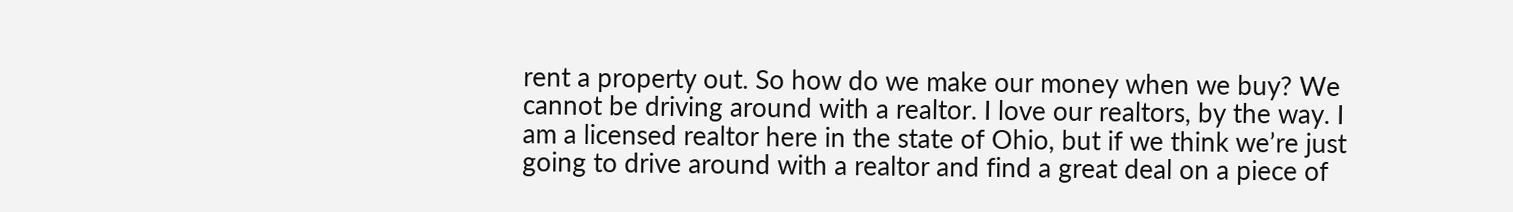rent a property out. So how do we make our money when we buy? We cannot be driving around with a realtor. I love our realtors, by the way. I am a licensed realtor here in the state of Ohio, but if we think we’re just going to drive around with a realtor and find a great deal on a piece of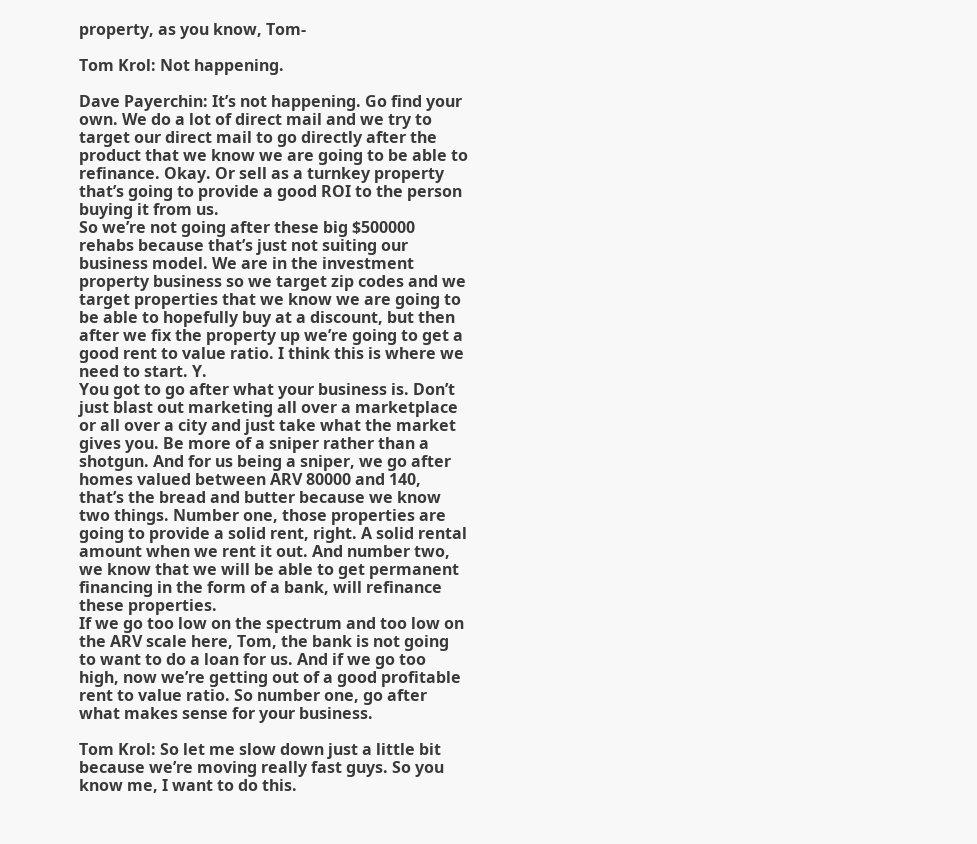property, as you know, Tom-

Tom Krol: Not happening.

Dave Payerchin: It’s not happening. Go find your own. We do a lot of direct mail and we try to target our direct mail to go directly after the product that we know we are going to be able to refinance. Okay. Or sell as a turnkey property that’s going to provide a good ROI to the person buying it from us.
So we’re not going after these big $500000 rehabs because that’s just not suiting our business model. We are in the investment property business so we target zip codes and we target properties that we know we are going to be able to hopefully buy at a discount, but then after we fix the property up we’re going to get a good rent to value ratio. I think this is where we need to start. Y.
You got to go after what your business is. Don’t just blast out marketing all over a marketplace or all over a city and just take what the market gives you. Be more of a sniper rather than a shotgun. And for us being a sniper, we go after homes valued between ARV 80000 and 140, that’s the bread and butter because we know two things. Number one, those properties are going to provide a solid rent, right. A solid rental amount when we rent it out. And number two, we know that we will be able to get permanent financing in the form of a bank, will refinance these properties.
If we go too low on the spectrum and too low on the ARV scale here, Tom, the bank is not going to want to do a loan for us. And if we go too high, now we’re getting out of a good profitable rent to value ratio. So number one, go after what makes sense for your business.

Tom Krol: So let me slow down just a little bit because we’re moving really fast guys. So you know me, I want to do this.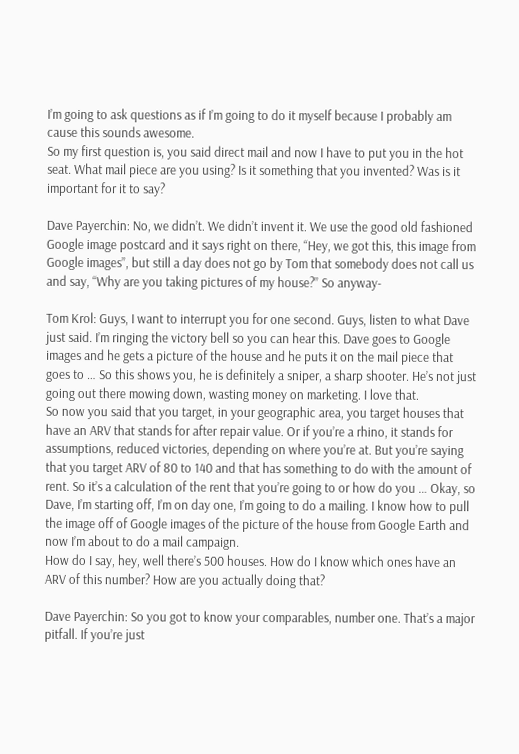I’m going to ask questions as if I’m going to do it myself because I probably am cause this sounds awesome.
So my first question is, you said direct mail and now I have to put you in the hot seat. What mail piece are you using? Is it something that you invented? Was is it important for it to say?

Dave Payerchin: No, we didn’t. We didn’t invent it. We use the good old fashioned Google image postcard and it says right on there, “Hey, we got this, this image from Google images”, but still a day does not go by Tom that somebody does not call us and say, “Why are you taking pictures of my house?” So anyway-

Tom Krol: Guys, I want to interrupt you for one second. Guys, listen to what Dave just said. I’m ringing the victory bell so you can hear this. Dave goes to Google images and he gets a picture of the house and he puts it on the mail piece that goes to … So this shows you, he is definitely a sniper, a sharp shooter. He’s not just going out there mowing down, wasting money on marketing. I love that.
So now you said that you target, in your geographic area, you target houses that have an ARV that stands for after repair value. Or if you’re a rhino, it stands for assumptions, reduced victories, depending on where you’re at. But you’re saying that you target ARV of 80 to 140 and that has something to do with the amount of rent. So it’s a calculation of the rent that you’re going to or how do you … Okay, so Dave, I’m starting off, I’m on day one, I’m going to do a mailing. I know how to pull the image off of Google images of the picture of the house from Google Earth and now I’m about to do a mail campaign.
How do I say, hey, well there’s 500 houses. How do I know which ones have an ARV of this number? How are you actually doing that?

Dave Payerchin: So you got to know your comparables, number one. That’s a major pitfall. If you’re just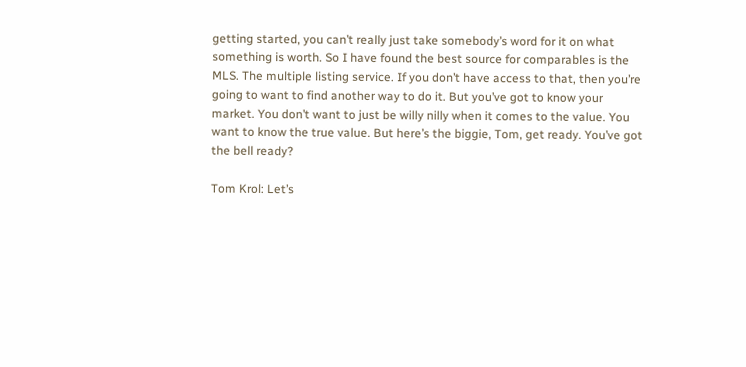getting started, you can’t really just take somebody’s word for it on what something is worth. So I have found the best source for comparables is the MLS. The multiple listing service. If you don’t have access to that, then you’re going to want to find another way to do it. But you’ve got to know your market. You don’t want to just be willy nilly when it comes to the value. You want to know the true value. But here’s the biggie, Tom, get ready. You’ve got the bell ready?

Tom Krol: Let’s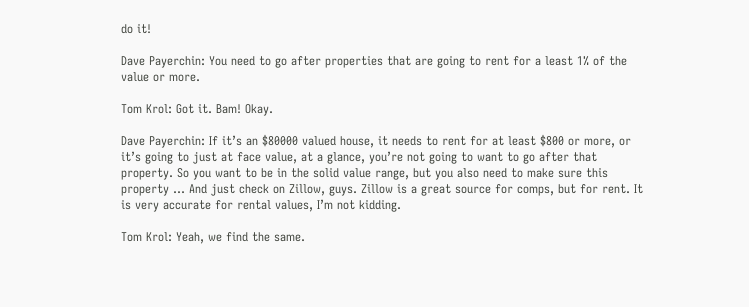do it!

Dave Payerchin: You need to go after properties that are going to rent for a least 1% of the value or more.

Tom Krol: Got it. Bam! Okay.

Dave Payerchin: If it’s an $80000 valued house, it needs to rent for at least $800 or more, or it’s going to just at face value, at a glance, you’re not going to want to go after that property. So you want to be in the solid value range, but you also need to make sure this property … And just check on Zillow, guys. Zillow is a great source for comps, but for rent. It is very accurate for rental values, I’m not kidding.

Tom Krol: Yeah, we find the same.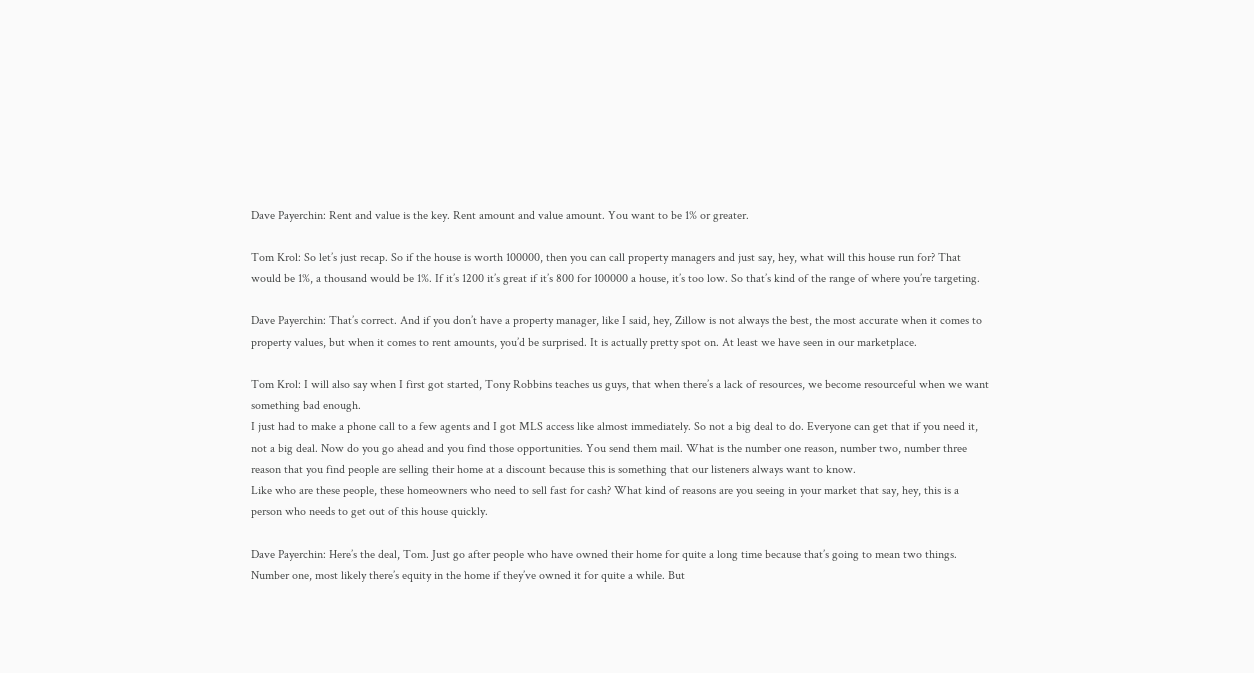Dave Payerchin: Rent and value is the key. Rent amount and value amount. You want to be 1% or greater.

Tom Krol: So let’s just recap. So if the house is worth 100000, then you can call property managers and just say, hey, what will this house run for? That would be 1%, a thousand would be 1%. If it’s 1200 it’s great if it’s 800 for 100000 a house, it’s too low. So that’s kind of the range of where you’re targeting.

Dave Payerchin: That’s correct. And if you don’t have a property manager, like I said, hey, Zillow is not always the best, the most accurate when it comes to property values, but when it comes to rent amounts, you’d be surprised. It is actually pretty spot on. At least we have seen in our marketplace.

Tom Krol: I will also say when I first got started, Tony Robbins teaches us guys, that when there’s a lack of resources, we become resourceful when we want something bad enough.
I just had to make a phone call to a few agents and I got MLS access like almost immediately. So not a big deal to do. Everyone can get that if you need it, not a big deal. Now do you go ahead and you find those opportunities. You send them mail. What is the number one reason, number two, number three reason that you find people are selling their home at a discount because this is something that our listeners always want to know.
Like who are these people, these homeowners who need to sell fast for cash? What kind of reasons are you seeing in your market that say, hey, this is a person who needs to get out of this house quickly.

Dave Payerchin: Here’s the deal, Tom. Just go after people who have owned their home for quite a long time because that’s going to mean two things. Number one, most likely there’s equity in the home if they’ve owned it for quite a while. But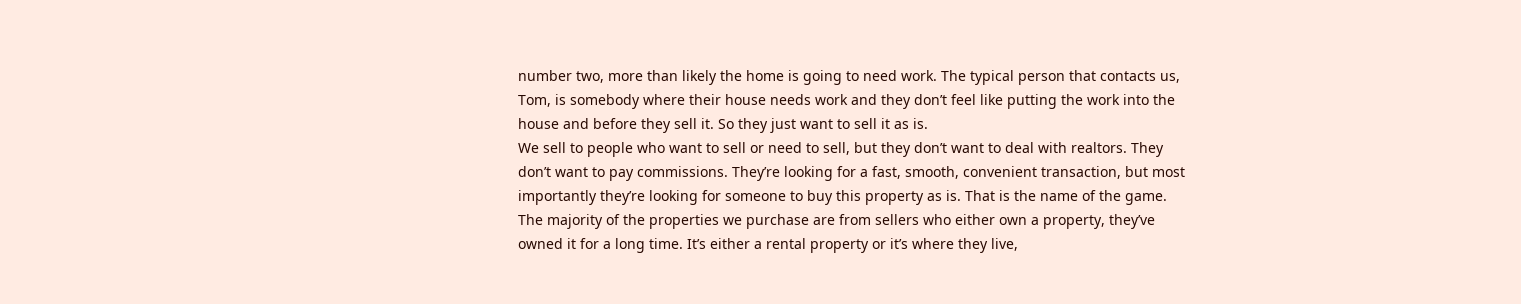number two, more than likely the home is going to need work. The typical person that contacts us, Tom, is somebody where their house needs work and they don’t feel like putting the work into the house and before they sell it. So they just want to sell it as is.
We sell to people who want to sell or need to sell, but they don’t want to deal with realtors. They don’t want to pay commissions. They’re looking for a fast, smooth, convenient transaction, but most importantly they’re looking for someone to buy this property as is. That is the name of the game. The majority of the properties we purchase are from sellers who either own a property, they’ve owned it for a long time. It’s either a rental property or it’s where they live,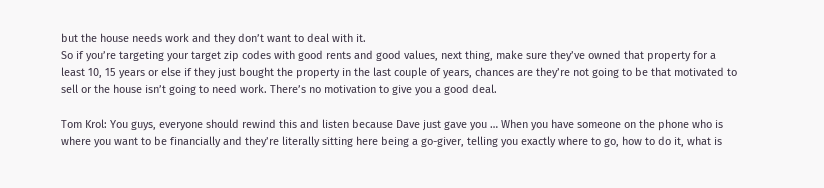but the house needs work and they don’t want to deal with it.
So if you’re targeting your target zip codes with good rents and good values, next thing, make sure they’ve owned that property for a least 10, 15 years or else if they just bought the property in the last couple of years, chances are they’re not going to be that motivated to sell or the house isn’t going to need work. There’s no motivation to give you a good deal.

Tom Krol: You guys, everyone should rewind this and listen because Dave just gave you … When you have someone on the phone who is where you want to be financially and they’re literally sitting here being a go-giver, telling you exactly where to go, how to do it, what is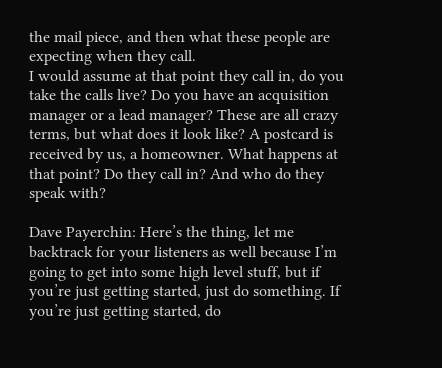the mail piece, and then what these people are expecting when they call.
I would assume at that point they call in, do you take the calls live? Do you have an acquisition manager or a lead manager? These are all crazy terms, but what does it look like? A postcard is received by us, a homeowner. What happens at that point? Do they call in? And who do they speak with?

Dave Payerchin: Here’s the thing, let me backtrack for your listeners as well because I’m going to get into some high level stuff, but if you’re just getting started, just do something. If you’re just getting started, do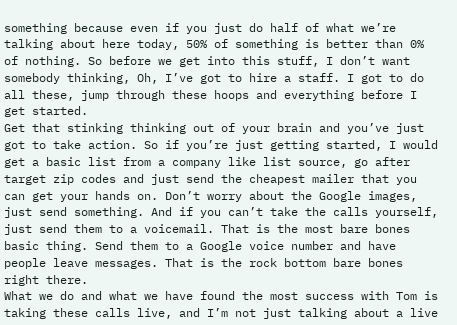something because even if you just do half of what we’re talking about here today, 50% of something is better than 0% of nothing. So before we get into this stuff, I don’t want somebody thinking, Oh, I’ve got to hire a staff. I got to do all these, jump through these hoops and everything before I get started.
Get that stinking thinking out of your brain and you’ve just got to take action. So if you’re just getting started, I would get a basic list from a company like list source, go after target zip codes and just send the cheapest mailer that you can get your hands on. Don’t worry about the Google images, just send something. And if you can’t take the calls yourself, just send them to a voicemail. That is the most bare bones basic thing. Send them to a Google voice number and have people leave messages. That is the rock bottom bare bones right there.
What we do and what we have found the most success with Tom is taking these calls live, and I’m not just talking about a live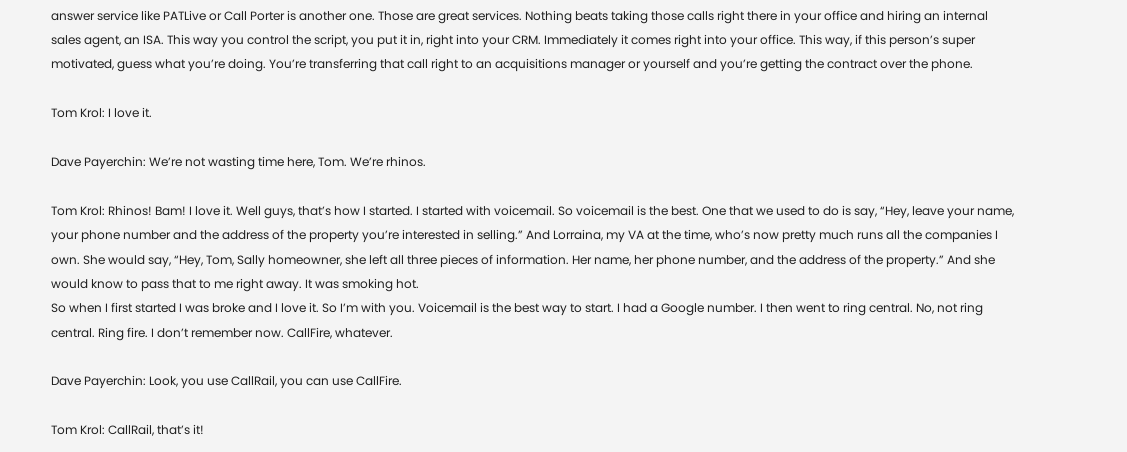answer service like PATLive or Call Porter is another one. Those are great services. Nothing beats taking those calls right there in your office and hiring an internal sales agent, an ISA. This way you control the script, you put it in, right into your CRM. Immediately it comes right into your office. This way, if this person’s super motivated, guess what you’re doing. You’re transferring that call right to an acquisitions manager or yourself and you’re getting the contract over the phone.

Tom Krol: I love it.

Dave Payerchin: We’re not wasting time here, Tom. We’re rhinos.

Tom Krol: Rhinos! Bam! I love it. Well guys, that’s how I started. I started with voicemail. So voicemail is the best. One that we used to do is say, “Hey, leave your name, your phone number and the address of the property you’re interested in selling.” And Lorraina, my VA at the time, who’s now pretty much runs all the companies I own. She would say, “Hey, Tom, Sally homeowner, she left all three pieces of information. Her name, her phone number, and the address of the property.” And she would know to pass that to me right away. It was smoking hot.
So when I first started I was broke and I love it. So I’m with you. Voicemail is the best way to start. I had a Google number. I then went to ring central. No, not ring central. Ring fire. I don’t remember now. CallFire, whatever.

Dave Payerchin: Look, you use CallRail, you can use CallFire.

Tom Krol: CallRail, that’s it!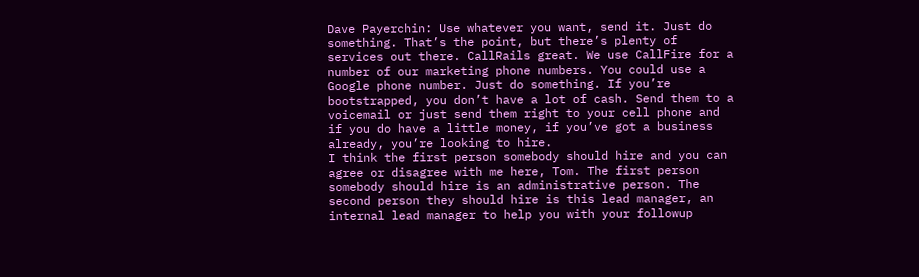Dave Payerchin: Use whatever you want, send it. Just do something. That’s the point, but there’s plenty of services out there. CallRails great. We use CallFire for a number of our marketing phone numbers. You could use a Google phone number. Just do something. If you’re bootstrapped, you don’t have a lot of cash. Send them to a voicemail or just send them right to your cell phone and if you do have a little money, if you’ve got a business already, you’re looking to hire.
I think the first person somebody should hire and you can agree or disagree with me here, Tom. The first person somebody should hire is an administrative person. The second person they should hire is this lead manager, an internal lead manager to help you with your followup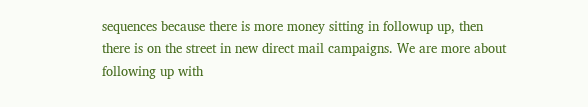sequences because there is more money sitting in followup up, then there is on the street in new direct mail campaigns. We are more about following up with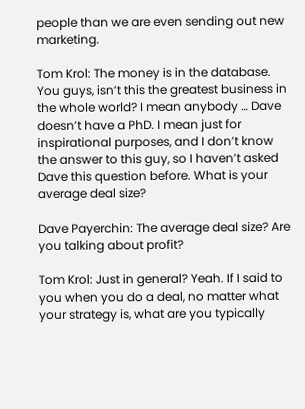people than we are even sending out new marketing.

Tom Krol: The money is in the database. You guys, isn’t this the greatest business in the whole world? I mean anybody … Dave doesn’t have a PhD. I mean just for inspirational purposes, and I don’t know the answer to this guy, so I haven’t asked Dave this question before. What is your average deal size?

Dave Payerchin: The average deal size? Are you talking about profit?

Tom Krol: Just in general? Yeah. If I said to you when you do a deal, no matter what your strategy is, what are you typically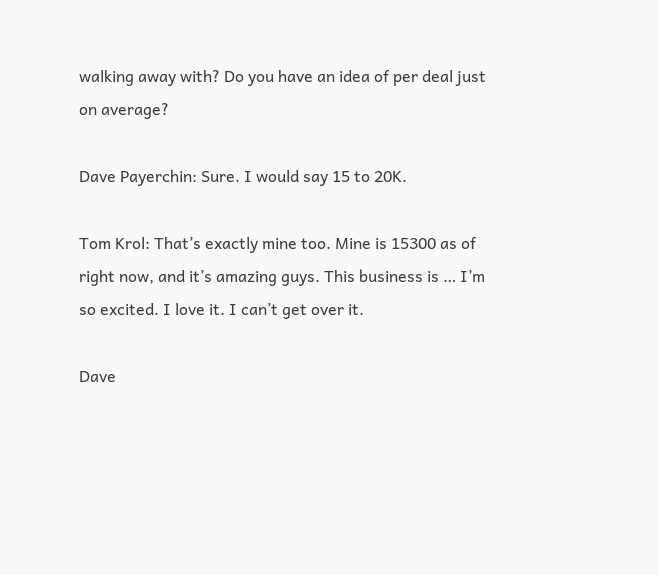walking away with? Do you have an idea of per deal just on average?

Dave Payerchin: Sure. I would say 15 to 20K.

Tom Krol: That’s exactly mine too. Mine is 15300 as of right now, and it’s amazing guys. This business is … I’m so excited. I love it. I can’t get over it.

Dave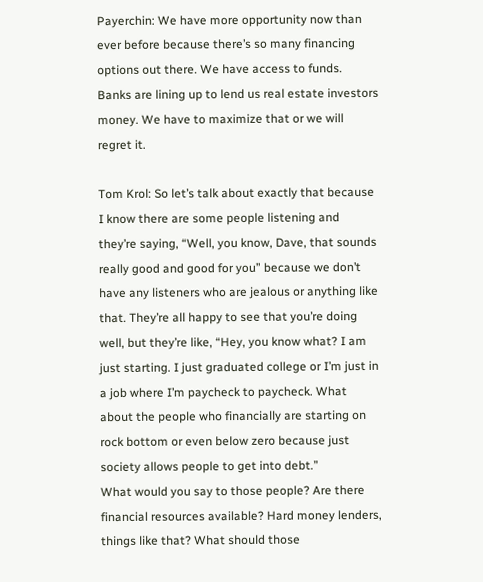Payerchin: We have more opportunity now than ever before because there’s so many financing options out there. We have access to funds. Banks are lining up to lend us real estate investors money. We have to maximize that or we will regret it.

Tom Krol: So let’s talk about exactly that because I know there are some people listening and they’re saying, “Well, you know, Dave, that sounds really good and good for you” because we don’t have any listeners who are jealous or anything like that. They’re all happy to see that you’re doing well, but they’re like, “Hey, you know what? I am just starting. I just graduated college or I’m just in a job where I’m paycheck to paycheck. What about the people who financially are starting on rock bottom or even below zero because just society allows people to get into debt.”
What would you say to those people? Are there financial resources available? Hard money lenders, things like that? What should those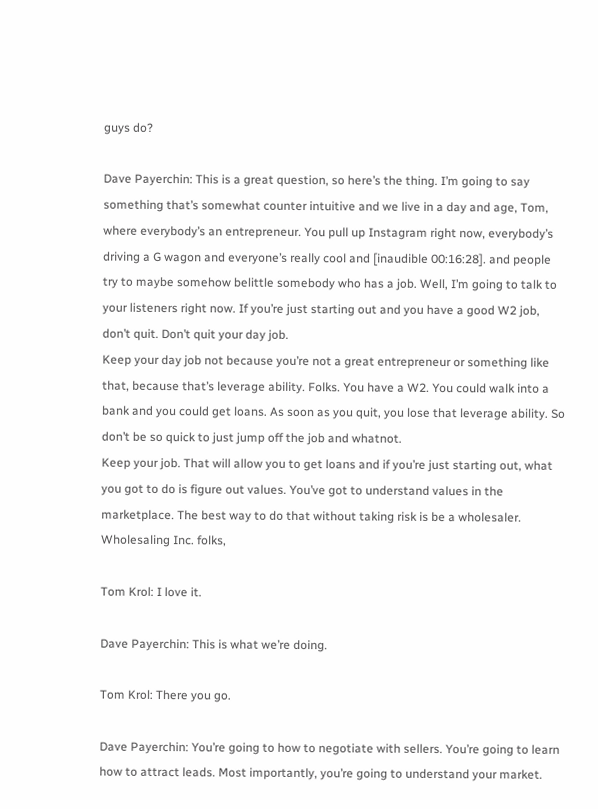guys do?

Dave Payerchin: This is a great question, so here’s the thing. I’m going to say something that’s somewhat counter intuitive and we live in a day and age, Tom, where everybody’s an entrepreneur. You pull up Instagram right now, everybody’s driving a G wagon and everyone’s really cool and [inaudible 00:16:28]. and people try to maybe somehow belittle somebody who has a job. Well, I’m going to talk to your listeners right now. If you’re just starting out and you have a good W2 job, don’t quit. Don’t quit your day job.
Keep your day job not because you’re not a great entrepreneur or something like that, because that’s leverage ability. Folks. You have a W2. You could walk into a bank and you could get loans. As soon as you quit, you lose that leverage ability. So don’t be so quick to just jump off the job and whatnot.
Keep your job. That will allow you to get loans and if you’re just starting out, what you got to do is figure out values. You’ve got to understand values in the marketplace. The best way to do that without taking risk is be a wholesaler. Wholesaling Inc. folks,

Tom Krol: I love it.

Dave Payerchin: This is what we’re doing.

Tom Krol: There you go.

Dave Payerchin: You’re going to how to negotiate with sellers. You’re going to learn how to attract leads. Most importantly, you’re going to understand your market.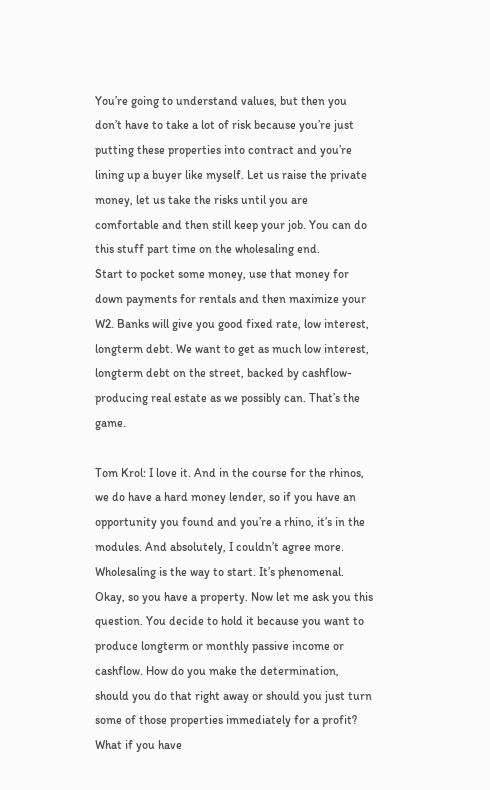You’re going to understand values, but then you don’t have to take a lot of risk because you’re just putting these properties into contract and you’re lining up a buyer like myself. Let us raise the private money, let us take the risks until you are comfortable and then still keep your job. You can do this stuff part time on the wholesaling end.
Start to pocket some money, use that money for down payments for rentals and then maximize your W2. Banks will give you good fixed rate, low interest, longterm debt. We want to get as much low interest, longterm debt on the street, backed by cashflow-producing real estate as we possibly can. That’s the game.

Tom Krol: I love it. And in the course for the rhinos, we do have a hard money lender, so if you have an opportunity you found and you’re a rhino, it’s in the modules. And absolutely, I couldn’t agree more. Wholesaling is the way to start. It’s phenomenal.
Okay, so you have a property. Now let me ask you this question. You decide to hold it because you want to produce longterm or monthly passive income or cashflow. How do you make the determination, should you do that right away or should you just turn some of those properties immediately for a profit? What if you have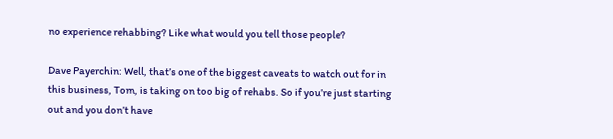no experience rehabbing? Like what would you tell those people?

Dave Payerchin: Well, that’s one of the biggest caveats to watch out for in this business, Tom, is taking on too big of rehabs. So if you’re just starting out and you don’t have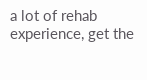a lot of rehab experience, get the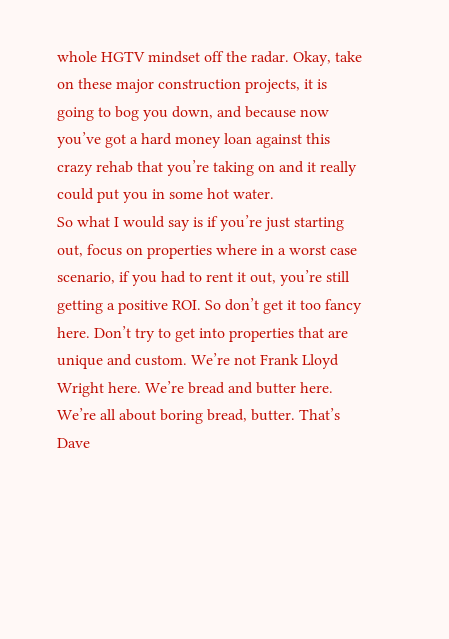whole HGTV mindset off the radar. Okay, take on these major construction projects, it is going to bog you down, and because now you’ve got a hard money loan against this crazy rehab that you’re taking on and it really could put you in some hot water.
So what I would say is if you’re just starting out, focus on properties where in a worst case scenario, if you had to rent it out, you’re still getting a positive ROI. So don’t get it too fancy here. Don’t try to get into properties that are unique and custom. We’re not Frank Lloyd Wright here. We’re bread and butter here.
We’re all about boring bread, butter. That’s Dave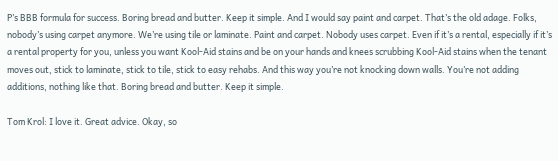P’s BBB formula for success. Boring bread and butter. Keep it simple. And I would say paint and carpet. That’s the old adage. Folks, nobody’s using carpet anymore. We’re using tile or laminate. Paint and carpet. Nobody uses carpet. Even if it’s a rental, especially if it’s a rental property for you, unless you want Kool-Aid stains and be on your hands and knees scrubbing Kool-Aid stains when the tenant moves out, stick to laminate, stick to tile, stick to easy rehabs. And this way you’re not knocking down walls. You’re not adding additions, nothing like that. Boring bread and butter. Keep it simple.

Tom Krol: I love it. Great advice. Okay, so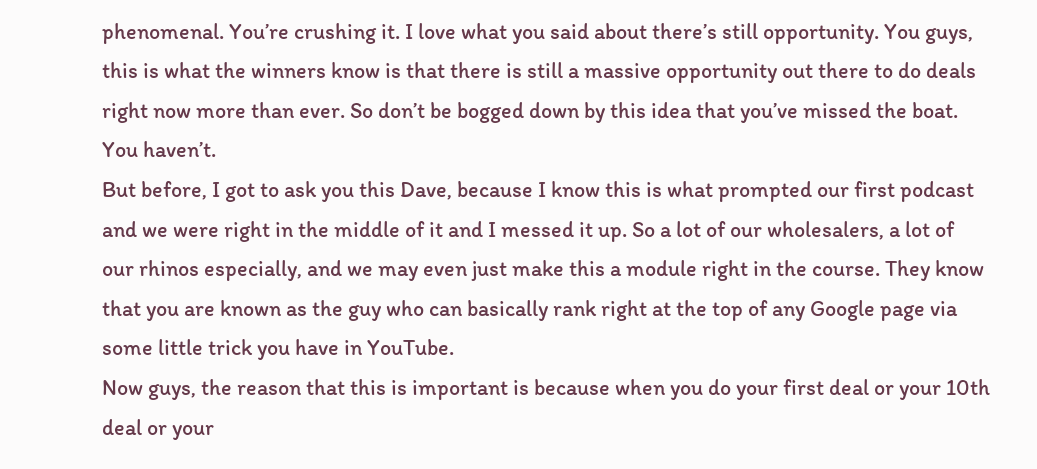phenomenal. You’re crushing it. I love what you said about there’s still opportunity. You guys, this is what the winners know is that there is still a massive opportunity out there to do deals right now more than ever. So don’t be bogged down by this idea that you’ve missed the boat. You haven’t.
But before, I got to ask you this Dave, because I know this is what prompted our first podcast and we were right in the middle of it and I messed it up. So a lot of our wholesalers, a lot of our rhinos especially, and we may even just make this a module right in the course. They know that you are known as the guy who can basically rank right at the top of any Google page via some little trick you have in YouTube.
Now guys, the reason that this is important is because when you do your first deal or your 10th deal or your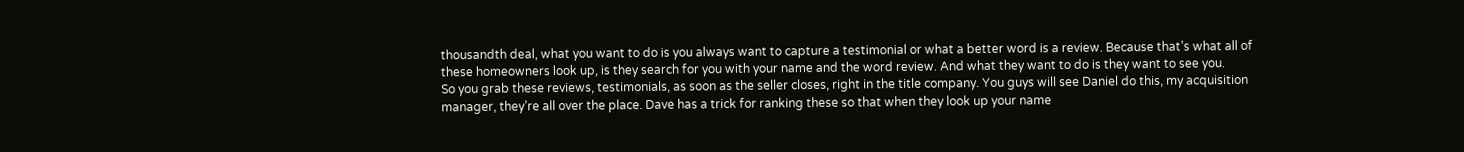thousandth deal, what you want to do is you always want to capture a testimonial or what a better word is a review. Because that’s what all of these homeowners look up, is they search for you with your name and the word review. And what they want to do is they want to see you.
So you grab these reviews, testimonials, as soon as the seller closes, right in the title company. You guys will see Daniel do this, my acquisition manager, they’re all over the place. Dave has a trick for ranking these so that when they look up your name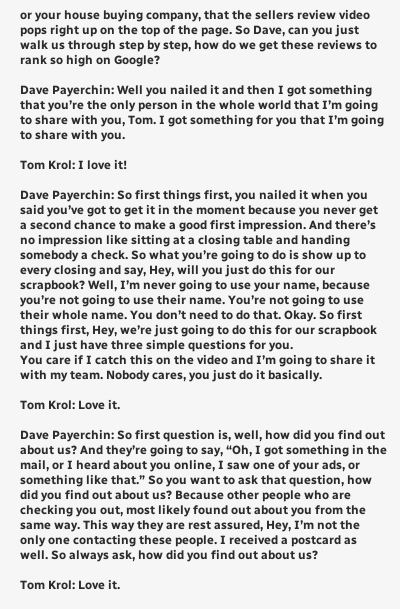or your house buying company, that the sellers review video pops right up on the top of the page. So Dave, can you just walk us through step by step, how do we get these reviews to rank so high on Google?

Dave Payerchin: Well you nailed it and then I got something that you’re the only person in the whole world that I’m going to share with you, Tom. I got something for you that I’m going to share with you.

Tom Krol: I love it!

Dave Payerchin: So first things first, you nailed it when you said you’ve got to get it in the moment because you never get a second chance to make a good first impression. And there’s no impression like sitting at a closing table and handing somebody a check. So what you’re going to do is show up to every closing and say, Hey, will you just do this for our scrapbook? Well, I’m never going to use your name, because you’re not going to use their name. You’re not going to use their whole name. You don’t need to do that. Okay. So first things first, Hey, we’re just going to do this for our scrapbook and I just have three simple questions for you.
You care if I catch this on the video and I’m going to share it with my team. Nobody cares, you just do it basically.

Tom Krol: Love it.

Dave Payerchin: So first question is, well, how did you find out about us? And they’re going to say, “Oh, I got something in the mail, or I heard about you online, I saw one of your ads, or something like that.” So you want to ask that question, how did you find out about us? Because other people who are checking you out, most likely found out about you from the same way. This way they are rest assured, Hey, I’m not the only one contacting these people. I received a postcard as well. So always ask, how did you find out about us?

Tom Krol: Love it.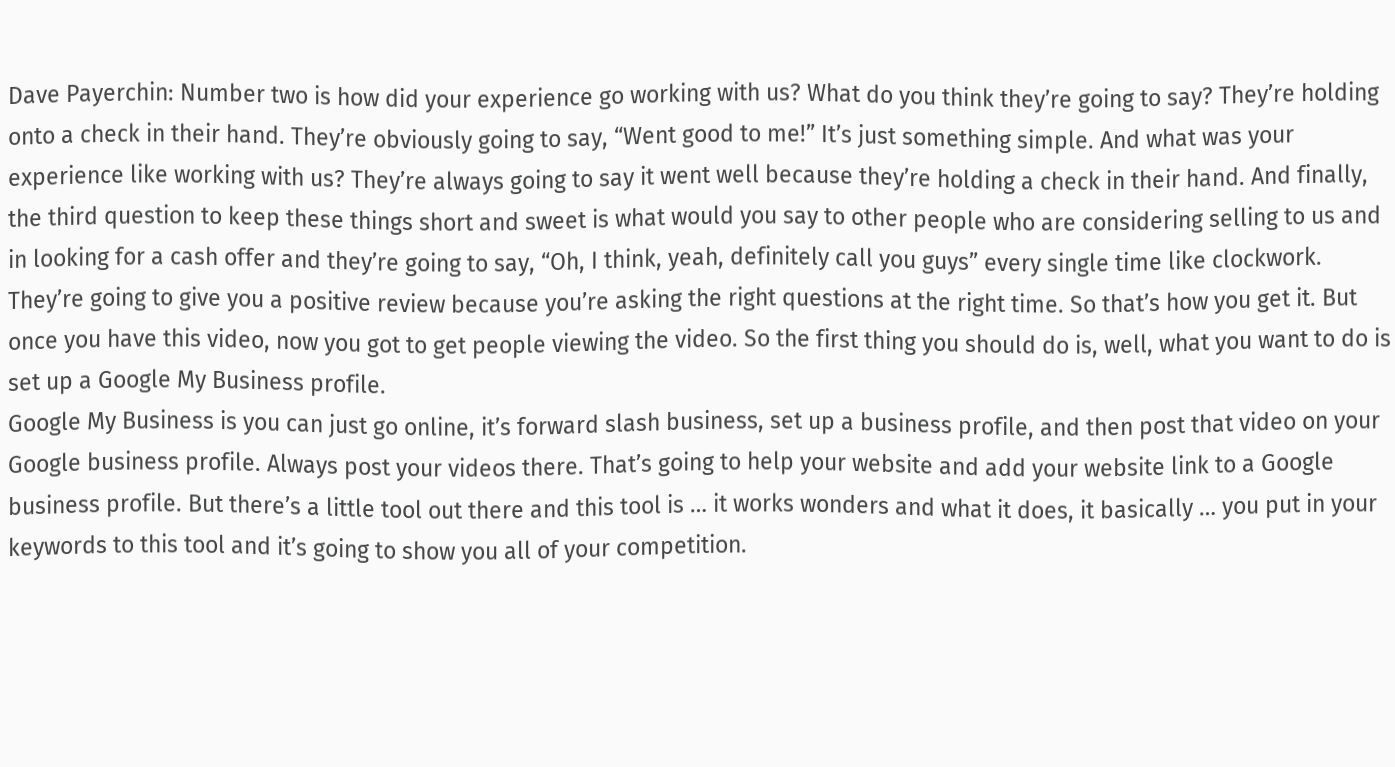Dave Payerchin: Number two is how did your experience go working with us? What do you think they’re going to say? They’re holding onto a check in their hand. They’re obviously going to say, “Went good to me!” It’s just something simple. And what was your experience like working with us? They’re always going to say it went well because they’re holding a check in their hand. And finally, the third question to keep these things short and sweet is what would you say to other people who are considering selling to us and in looking for a cash offer and they’re going to say, “Oh, I think, yeah, definitely call you guys” every single time like clockwork.
They’re going to give you a positive review because you’re asking the right questions at the right time. So that’s how you get it. But once you have this video, now you got to get people viewing the video. So the first thing you should do is, well, what you want to do is set up a Google My Business profile.
Google My Business is you can just go online, it’s forward slash business, set up a business profile, and then post that video on your Google business profile. Always post your videos there. That’s going to help your website and add your website link to a Google business profile. But there’s a little tool out there and this tool is … it works wonders and what it does, it basically … you put in your keywords to this tool and it’s going to show you all of your competition.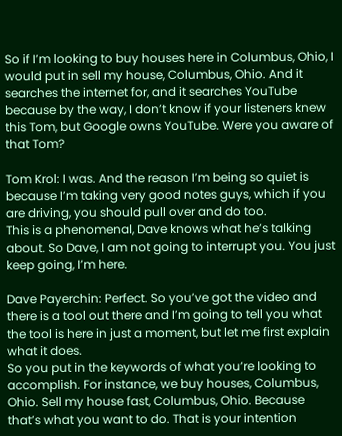So if I’m looking to buy houses here in Columbus, Ohio, I would put in sell my house, Columbus, Ohio. And it searches the internet for, and it searches YouTube because by the way, I don’t know if your listeners knew this Tom, but Google owns YouTube. Were you aware of that Tom?

Tom Krol: I was. And the reason I’m being so quiet is because I’m taking very good notes guys, which if you are driving, you should pull over and do too.
This is a phenomenal, Dave knows what he’s talking about. So Dave, I am not going to interrupt you. You just keep going, I’m here.

Dave Payerchin: Perfect. So you’ve got the video and there is a tool out there and I’m going to tell you what the tool is here in just a moment, but let me first explain what it does.
So you put in the keywords of what you’re looking to accomplish. For instance, we buy houses, Columbus, Ohio. Sell my house fast, Columbus, Ohio. Because that’s what you want to do. That is your intention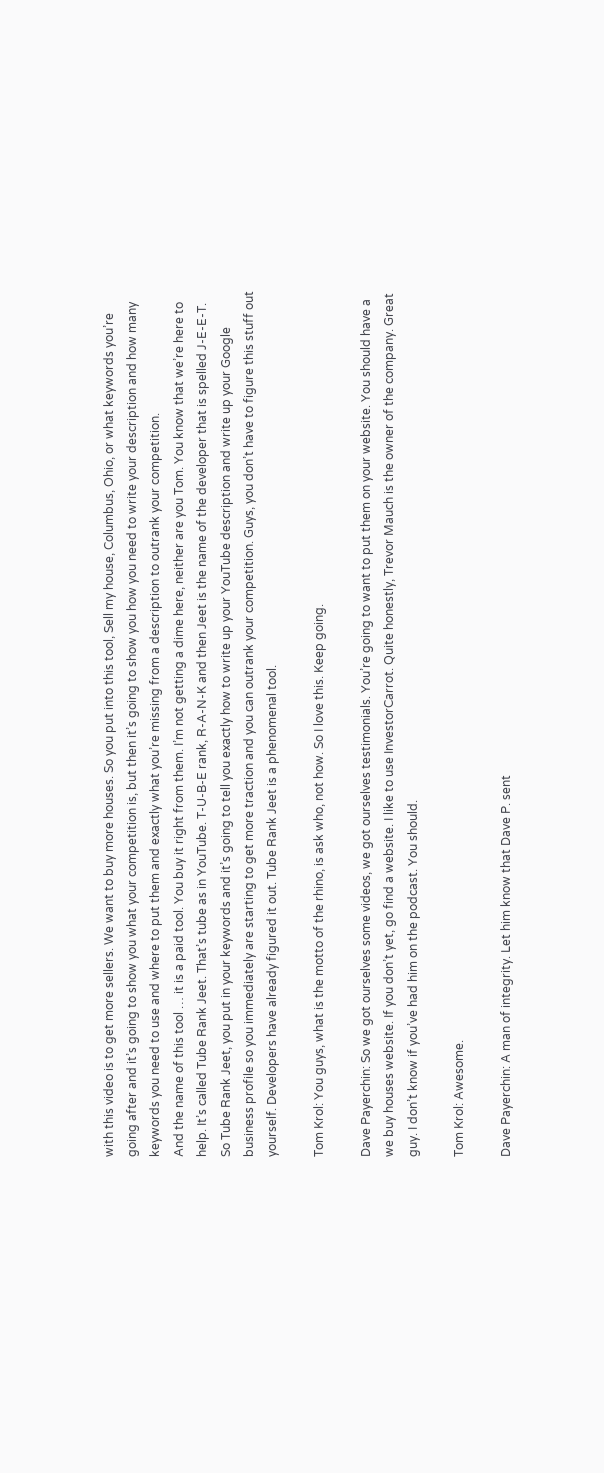with this video is to get more sellers. We want to buy more houses. So you put into this tool, Sell my house, Columbus, Ohio, or what keywords you’re going after and it’s going to show you what your competition is, but then it’s going to show you how you need to write your description and how many keywords you need to use and where to put them and exactly what you’re missing from a description to outrank your competition.
And the name of this tool … it is a paid tool. You buy it right from them. I’m not getting a dime here, neither are you Tom. You know that we’re here to help. It’s called Tube Rank Jeet. That’s tube as in YouTube. T-U-B-E rank, R-A-N-K and then Jeet is the name of the developer that is spelled J-E-E-T.
So Tube Rank Jeet, you put in your keywords and it’s going to tell you exactly how to write up your YouTube description and write up your Google business profile so you immediately are starting to get more traction and you can outrank your competition. Guys, you don’t have to figure this stuff out yourself. Developers have already figured it out. Tube Rank Jeet is a phenomenal tool.

Tom Krol: You guys, what is the motto of the rhino, is ask who, not how. So I love this. Keep going.

Dave Payerchin: So we got ourselves some videos, we got ourselves testimonials. You’re going to want to put them on your website. You should have a we buy houses website. If you don’t yet, go find a website. I like to use InvestorCarrot. Quite honestly, Trevor Mauch is the owner of the company. Great guy. I don’t know if you’ve had him on the podcast. You should.

Tom Krol: Awesome.

Dave Payerchin: A man of integrity. Let him know that Dave P. sent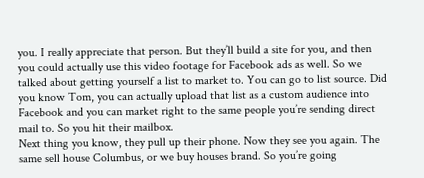you. I really appreciate that person. But they’ll build a site for you, and then you could actually use this video footage for Facebook ads as well. So we talked about getting yourself a list to market to. You can go to list source. Did you know Tom, you can actually upload that list as a custom audience into Facebook and you can market right to the same people you’re sending direct mail to. So you hit their mailbox.
Next thing you know, they pull up their phone. Now they see you again. The same sell house Columbus, or we buy houses brand. So you’re going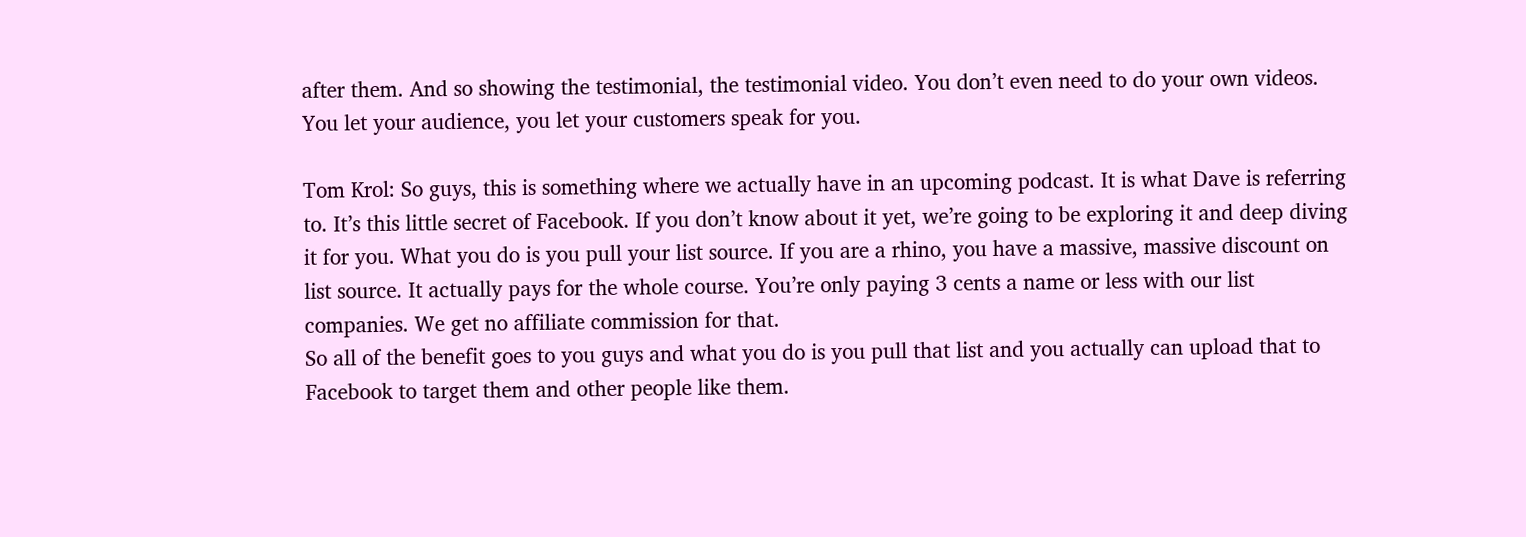after them. And so showing the testimonial, the testimonial video. You don’t even need to do your own videos. You let your audience, you let your customers speak for you.

Tom Krol: So guys, this is something where we actually have in an upcoming podcast. It is what Dave is referring to. It’s this little secret of Facebook. If you don’t know about it yet, we’re going to be exploring it and deep diving it for you. What you do is you pull your list source. If you are a rhino, you have a massive, massive discount on list source. It actually pays for the whole course. You’re only paying 3 cents a name or less with our list companies. We get no affiliate commission for that.
So all of the benefit goes to you guys and what you do is you pull that list and you actually can upload that to Facebook to target them and other people like them.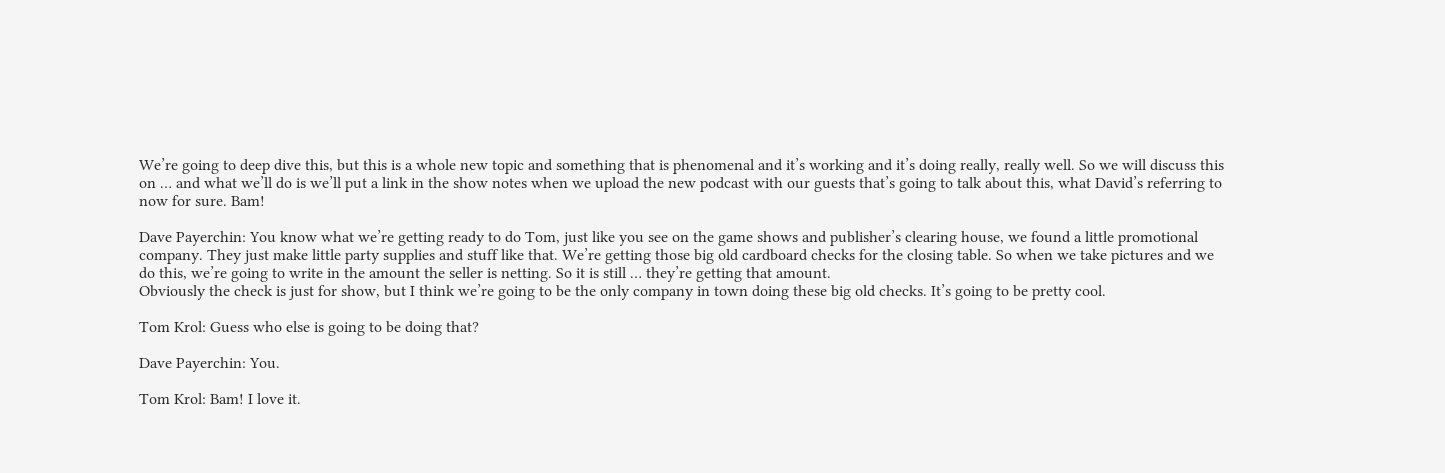We’re going to deep dive this, but this is a whole new topic and something that is phenomenal and it’s working and it’s doing really, really well. So we will discuss this on … and what we’ll do is we’ll put a link in the show notes when we upload the new podcast with our guests that’s going to talk about this, what David’s referring to now for sure. Bam!

Dave Payerchin: You know what we’re getting ready to do Tom, just like you see on the game shows and publisher’s clearing house, we found a little promotional company. They just make little party supplies and stuff like that. We’re getting those big old cardboard checks for the closing table. So when we take pictures and we do this, we’re going to write in the amount the seller is netting. So it is still … they’re getting that amount.
Obviously the check is just for show, but I think we’re going to be the only company in town doing these big old checks. It’s going to be pretty cool.

Tom Krol: Guess who else is going to be doing that?

Dave Payerchin: You.

Tom Krol: Bam! I love it.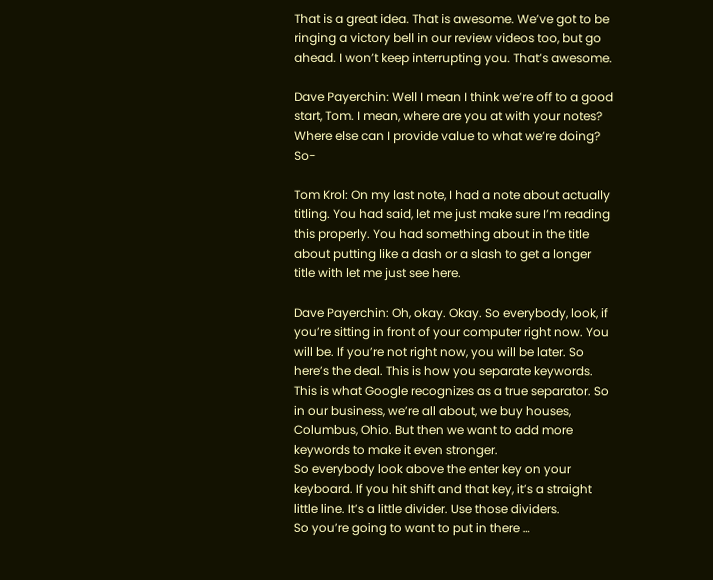That is a great idea. That is awesome. We’ve got to be ringing a victory bell in our review videos too, but go ahead. I won’t keep interrupting you. That’s awesome.

Dave Payerchin: Well I mean I think we’re off to a good start, Tom. I mean, where are you at with your notes? Where else can I provide value to what we’re doing? So-

Tom Krol: On my last note, I had a note about actually titling. You had said, let me just make sure I’m reading this properly. You had something about in the title about putting like a dash or a slash to get a longer title with let me just see here.

Dave Payerchin: Oh, okay. Okay. So everybody, look, if you’re sitting in front of your computer right now. You will be. If you’re not right now, you will be later. So here’s the deal. This is how you separate keywords. This is what Google recognizes as a true separator. So in our business, we’re all about, we buy houses, Columbus, Ohio. But then we want to add more keywords to make it even stronger.
So everybody look above the enter key on your keyboard. If you hit shift and that key, it’s a straight little line. It’s a little divider. Use those dividers.
So you’re going to want to put in there …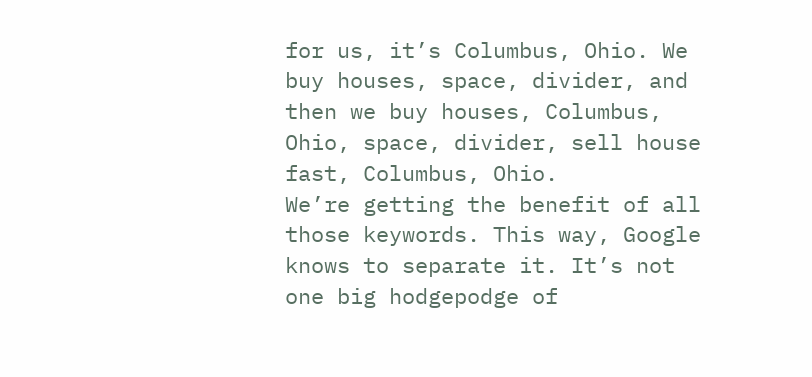for us, it’s Columbus, Ohio. We buy houses, space, divider, and then we buy houses, Columbus, Ohio, space, divider, sell house fast, Columbus, Ohio.
We’re getting the benefit of all those keywords. This way, Google knows to separate it. It’s not one big hodgepodge of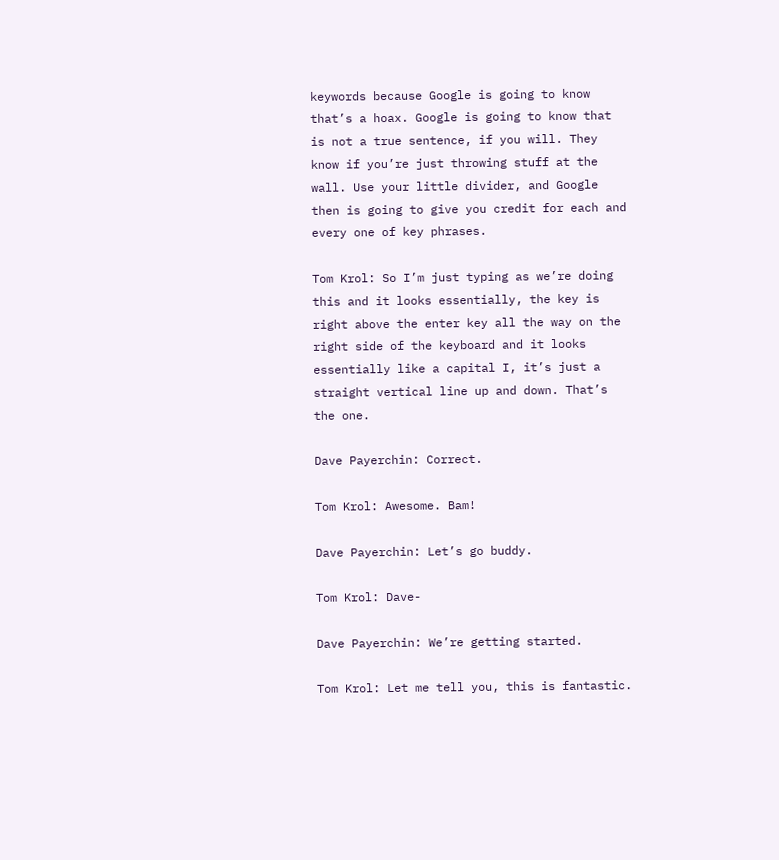keywords because Google is going to know that’s a hoax. Google is going to know that is not a true sentence, if you will. They know if you’re just throwing stuff at the wall. Use your little divider, and Google then is going to give you credit for each and every one of key phrases.

Tom Krol: So I’m just typing as we’re doing this and it looks essentially, the key is right above the enter key all the way on the right side of the keyboard and it looks essentially like a capital I, it’s just a straight vertical line up and down. That’s the one.

Dave Payerchin: Correct.

Tom Krol: Awesome. Bam!

Dave Payerchin: Let’s go buddy.

Tom Krol: Dave-

Dave Payerchin: We’re getting started.

Tom Krol: Let me tell you, this is fantastic.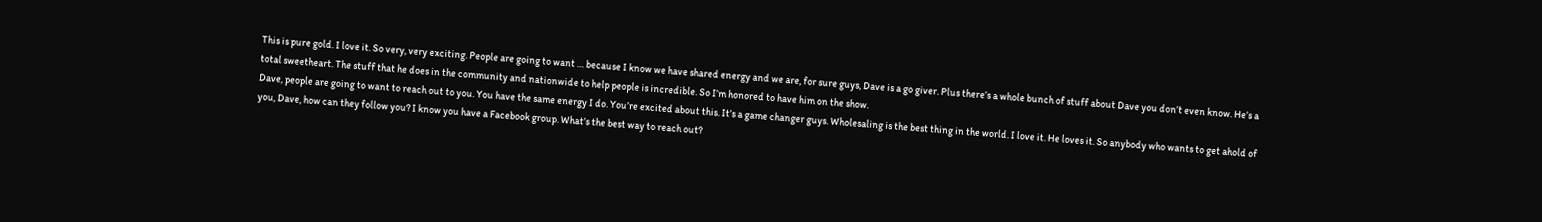This is pure gold. I love it. So very, very exciting. People are going to want … because I know we have shared energy and we are, for sure guys, Dave is a go giver. Plus there’s a whole bunch of stuff about Dave you don’t even know. He’s a total sweetheart. The stuff that he does in the community and nationwide to help people is incredible. So I’m honored to have him on the show.
Dave, people are going to want to reach out to you. You have the same energy I do. You’re excited about this. It’s a game changer guys. Wholesaling is the best thing in the world. I love it. He loves it. So anybody who wants to get ahold of you, Dave, how can they follow you? I know you have a Facebook group. What’s the best way to reach out?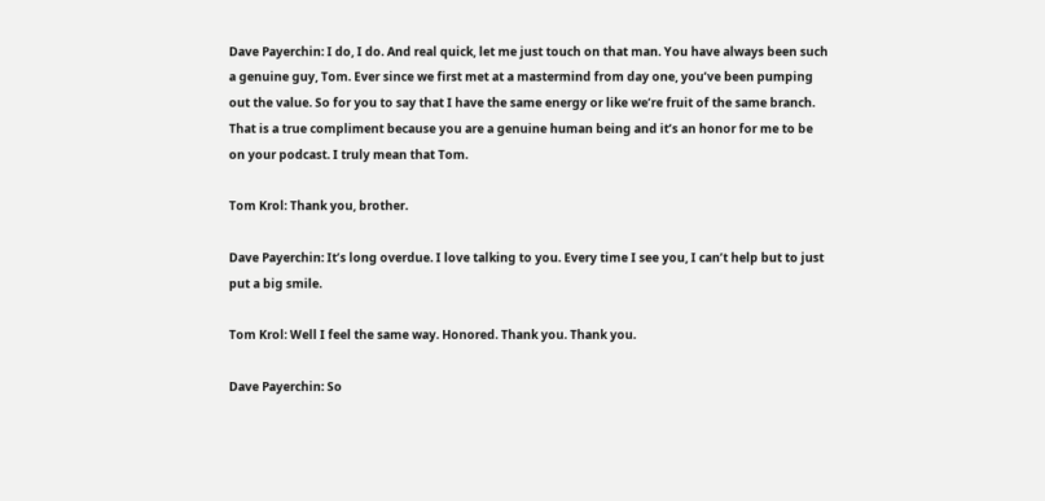Dave Payerchin: I do, I do. And real quick, let me just touch on that man. You have always been such a genuine guy, Tom. Ever since we first met at a mastermind from day one, you’ve been pumping out the value. So for you to say that I have the same energy or like we’re fruit of the same branch. That is a true compliment because you are a genuine human being and it’s an honor for me to be on your podcast. I truly mean that Tom.

Tom Krol: Thank you, brother.

Dave Payerchin: It’s long overdue. I love talking to you. Every time I see you, I can’t help but to just put a big smile.

Tom Krol: Well I feel the same way. Honored. Thank you. Thank you.

Dave Payerchin: So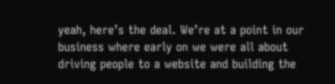yeah, here’s the deal. We’re at a point in our business where early on we were all about driving people to a website and building the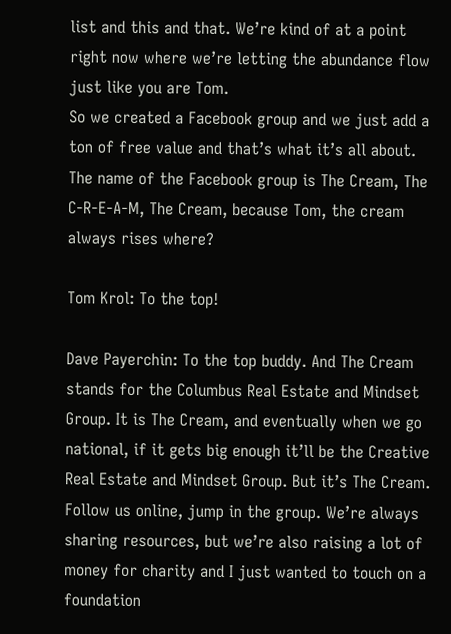list and this and that. We’re kind of at a point right now where we’re letting the abundance flow just like you are Tom.
So we created a Facebook group and we just add a ton of free value and that’s what it’s all about. The name of the Facebook group is The Cream, The C-R-E-A-M, The Cream, because Tom, the cream always rises where?

Tom Krol: To the top!

Dave Payerchin: To the top buddy. And The Cream stands for the Columbus Real Estate and Mindset Group. It is The Cream, and eventually when we go national, if it gets big enough it’ll be the Creative Real Estate and Mindset Group. But it’s The Cream. Follow us online, jump in the group. We’re always sharing resources, but we’re also raising a lot of money for charity and I just wanted to touch on a foundation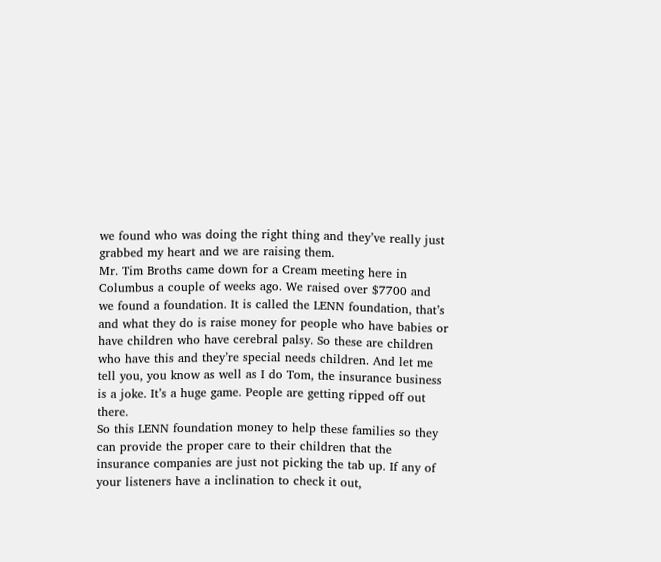we found who was doing the right thing and they’ve really just grabbed my heart and we are raising them.
Mr. Tim Broths came down for a Cream meeting here in Columbus a couple of weeks ago. We raised over $7700 and we found a foundation. It is called the LENN foundation, that’s and what they do is raise money for people who have babies or have children who have cerebral palsy. So these are children who have this and they’re special needs children. And let me tell you, you know as well as I do Tom, the insurance business is a joke. It’s a huge game. People are getting ripped off out there.
So this LENN foundation money to help these families so they can provide the proper care to their children that the insurance companies are just not picking the tab up. If any of your listeners have a inclination to check it out,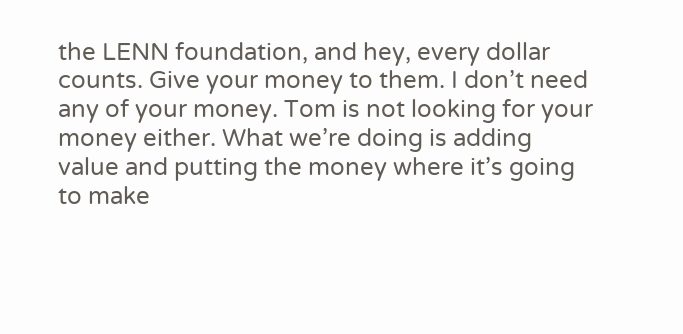the LENN foundation, and hey, every dollar counts. Give your money to them. I don’t need any of your money. Tom is not looking for your money either. What we’re doing is adding value and putting the money where it’s going to make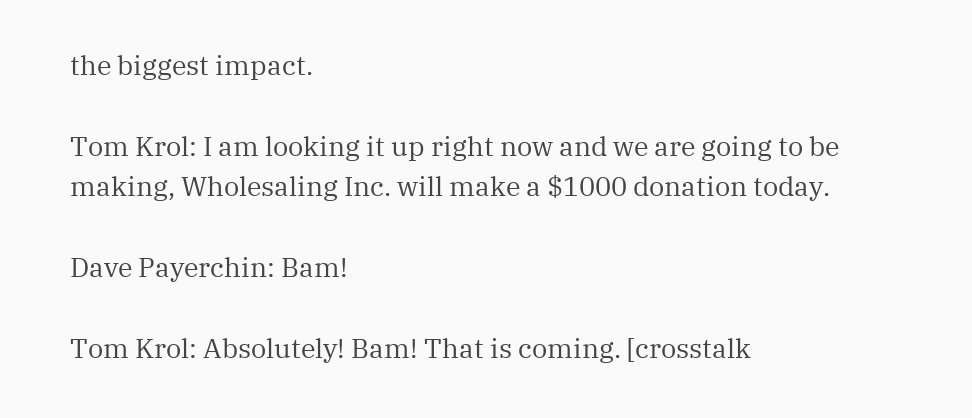the biggest impact.

Tom Krol: I am looking it up right now and we are going to be making, Wholesaling Inc. will make a $1000 donation today.

Dave Payerchin: Bam!

Tom Krol: Absolutely! Bam! That is coming. [crosstalk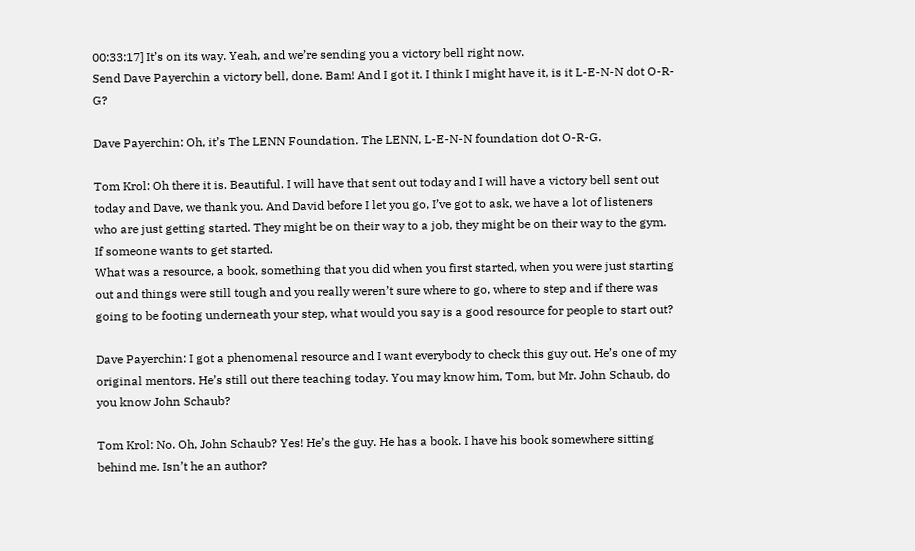00:33:17] It’s on its way. Yeah, and we’re sending you a victory bell right now.
Send Dave Payerchin a victory bell, done. Bam! And I got it. I think I might have it, is it L-E-N-N dot O-R-G?

Dave Payerchin: Oh, it’s The LENN Foundation. The LENN, L-E-N-N foundation dot O-R-G.

Tom Krol: Oh there it is. Beautiful. I will have that sent out today and I will have a victory bell sent out today and Dave, we thank you. And David before I let you go, I’ve got to ask, we have a lot of listeners who are just getting started. They might be on their way to a job, they might be on their way to the gym. If someone wants to get started.
What was a resource, a book, something that you did when you first started, when you were just starting out and things were still tough and you really weren’t sure where to go, where to step and if there was going to be footing underneath your step, what would you say is a good resource for people to start out?

Dave Payerchin: I got a phenomenal resource and I want everybody to check this guy out. He’s one of my original mentors. He’s still out there teaching today. You may know him, Tom, but Mr. John Schaub, do you know John Schaub?

Tom Krol: No. Oh, John Schaub? Yes! He’s the guy. He has a book. I have his book somewhere sitting behind me. Isn’t he an author?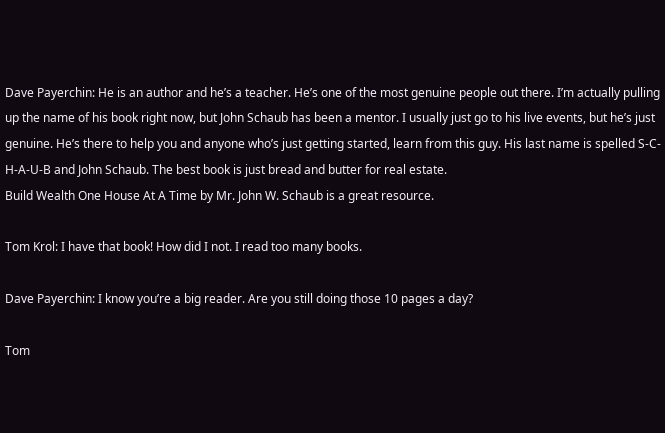Dave Payerchin: He is an author and he’s a teacher. He’s one of the most genuine people out there. I’m actually pulling up the name of his book right now, but John Schaub has been a mentor. I usually just go to his live events, but he’s just genuine. He’s there to help you and anyone who’s just getting started, learn from this guy. His last name is spelled S-C-H-A-U-B and John Schaub. The best book is just bread and butter for real estate.
Build Wealth One House At A Time by Mr. John W. Schaub is a great resource.

Tom Krol: I have that book! How did I not. I read too many books.

Dave Payerchin: I know you’re a big reader. Are you still doing those 10 pages a day?

Tom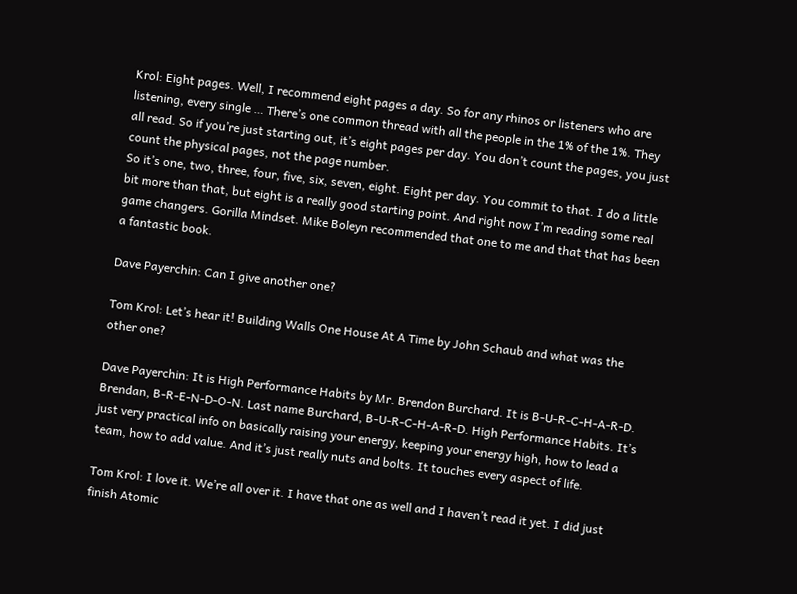Krol: Eight pages. Well, I recommend eight pages a day. So for any rhinos or listeners who are listening, every single … There’s one common thread with all the people in the 1% of the 1%. They all read. So if you’re just starting out, it’s eight pages per day. You don’t count the pages, you just count the physical pages, not the page number.
So it’s one, two, three, four, five, six, seven, eight. Eight per day. You commit to that. I do a little bit more than that, but eight is a really good starting point. And right now I’m reading some real game changers. Gorilla Mindset. Mike Boleyn recommended that one to me and that that has been a fantastic book.

Dave Payerchin: Can I give another one?

Tom Krol: Let’s hear it! Building Walls One House At A Time by John Schaub and what was the other one?

Dave Payerchin: It is High Performance Habits by Mr. Brendon Burchard. It is B-U-R-C-H-A-R-D. Brendan, B-R-E-N-D-O-N. Last name Burchard, B-U-R-C-H-A-R-D. High Performance Habits. It’s just very practical info on basically raising your energy, keeping your energy high, how to lead a team, how to add value. And it’s just really nuts and bolts. It touches every aspect of life.

Tom Krol: I love it. We’re all over it. I have that one as well and I haven’t read it yet. I did just finish Atomic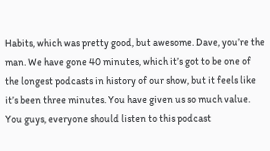Habits, which was pretty good, but awesome. Dave, you’re the man. We have gone 40 minutes, which it’s got to be one of the longest podcasts in history of our show, but it feels like it’s been three minutes. You have given us so much value.
You guys, everyone should listen to this podcast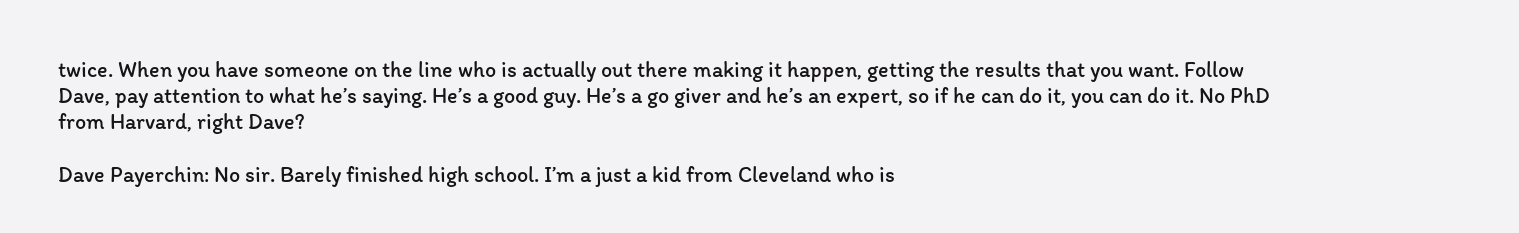twice. When you have someone on the line who is actually out there making it happen, getting the results that you want. Follow Dave, pay attention to what he’s saying. He’s a good guy. He’s a go giver and he’s an expert, so if he can do it, you can do it. No PhD from Harvard, right Dave?

Dave Payerchin: No sir. Barely finished high school. I’m a just a kid from Cleveland who is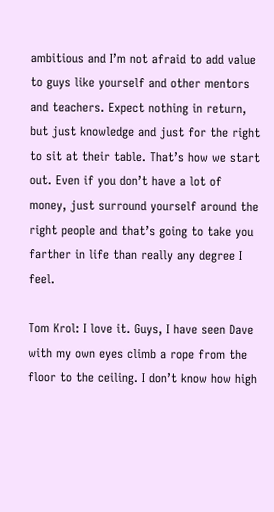ambitious and I’m not afraid to add value to guys like yourself and other mentors and teachers. Expect nothing in return, but just knowledge and just for the right to sit at their table. That’s how we start out. Even if you don’t have a lot of money, just surround yourself around the right people and that’s going to take you farther in life than really any degree I feel.

Tom Krol: I love it. Guys, I have seen Dave with my own eyes climb a rope from the floor to the ceiling. I don’t know how high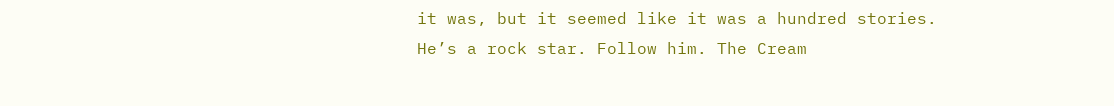it was, but it seemed like it was a hundred stories. He’s a rock star. Follow him. The Cream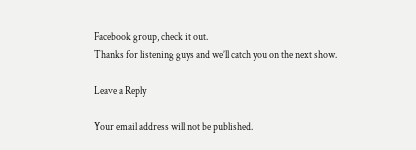Facebook group, check it out.
Thanks for listening guys and we’ll catch you on the next show.

Leave a Reply

Your email address will not be published.